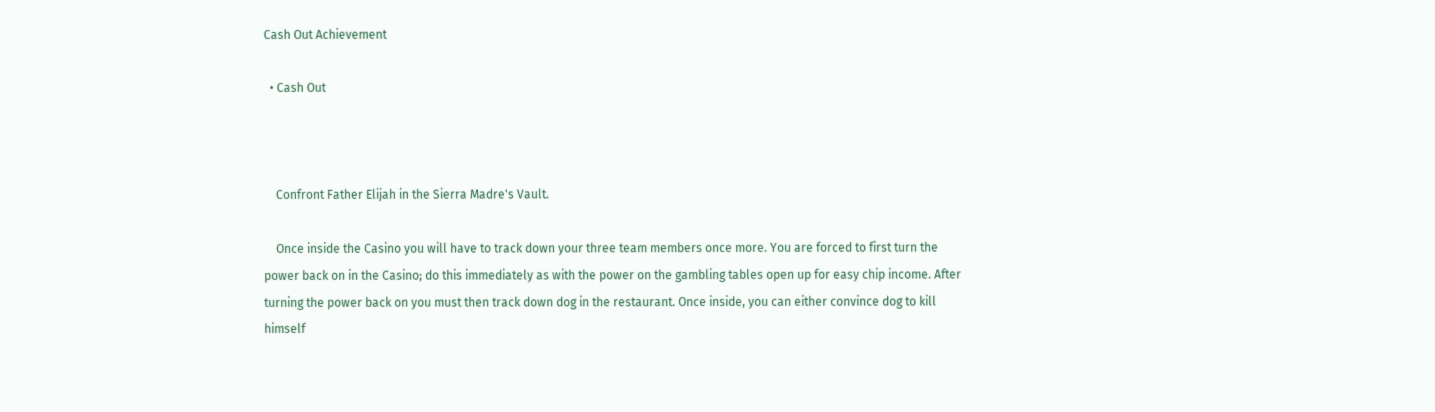Cash Out Achievement

  • Cash Out



    Confront Father Elijah in the Sierra Madre's Vault.

    Once inside the Casino you will have to track down your three team members once more. You are forced to first turn the power back on in the Casino; do this immediately as with the power on the gambling tables open up for easy chip income. After turning the power back on you must then track down dog in the restaurant. Once inside, you can either convince dog to kill himself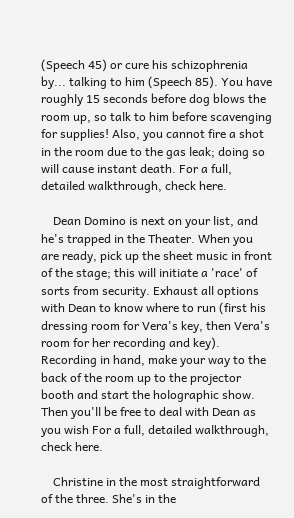(Speech 45) or cure his schizophrenia by... talking to him (Speech 85). You have roughly 15 seconds before dog blows the room up, so talk to him before scavenging for supplies! Also, you cannot fire a shot in the room due to the gas leak; doing so will cause instant death. For a full, detailed walkthrough, check here.

    Dean Domino is next on your list, and he's trapped in the Theater. When you are ready, pick up the sheet music in front of the stage; this will initiate a 'race' of sorts from security. Exhaust all options with Dean to know where to run (first his dressing room for Vera's key, then Vera's room for her recording and key). Recording in hand, make your way to the back of the room up to the projector booth and start the holographic show. Then you'll be free to deal with Dean as you wish For a full, detailed walkthrough, check here.

    Christine in the most straightforward of the three. She's in the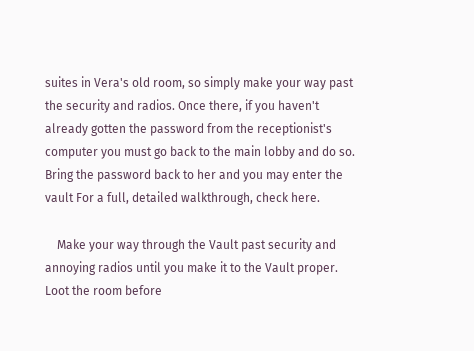suites in Vera's old room, so simply make your way past the security and radios. Once there, if you haven't already gotten the password from the receptionist's computer you must go back to the main lobby and do so. Bring the password back to her and you may enter the vault For a full, detailed walkthrough, check here.

    Make your way through the Vault past security and annoying radios until you make it to the Vault proper. Loot the room before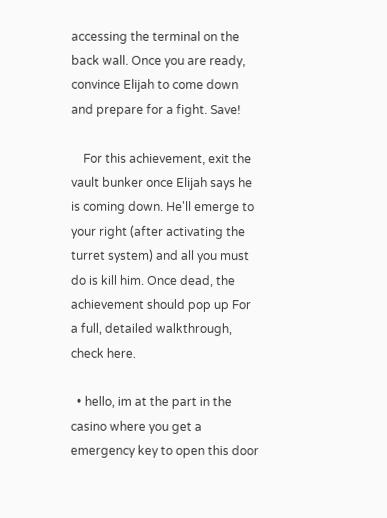accessing the terminal on the back wall. Once you are ready, convince Elijah to come down and prepare for a fight. Save!

    For this achievement, exit the vault bunker once Elijah says he is coming down. He'll emerge to your right (after activating the turret system) and all you must do is kill him. Once dead, the achievement should pop up For a full, detailed walkthrough, check here.

  • hello, im at the part in the casino where you get a emergency key to open this door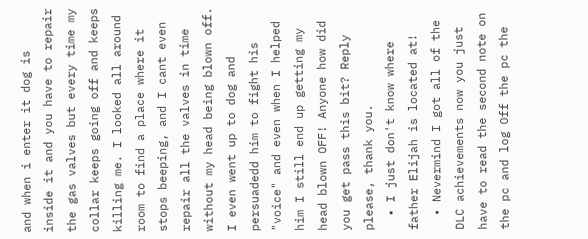and when i enter it dog is inside it and you have to repair the gas valves but every time my collar keeps going off and keeps killing me. I looked all around room to find a place where it stops beeping, and I cant even repair all the valves in time without my head being blown off. I even went up to dog and persuadedd him to fight his "voice" and even when I helped him I still end up getting my head blown OFF! Anyone how did you get pass this bit? Reply please, thank you.
  • I just don't know where father Elijah is located at!
  • Nevermind I got all of the DLC achievements now you just have to read the second note on the pc and log Off the pc the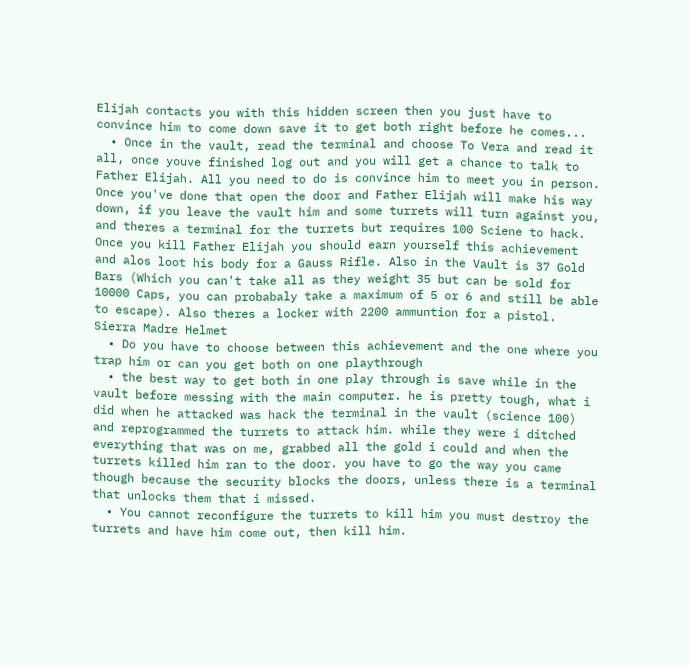Elijah contacts you with this hidden screen then you just have to convince him to come down save it to get both right before he comes...
  • Once in the vault, read the terminal and choose To Vera and read it all, once youve finished log out and you will get a chance to talk to Father Elijah. All you need to do is convince him to meet you in person. Once you've done that open the door and Father Elijah will make his way down, if you leave the vault him and some turrets will turn against you, and theres a terminal for the turrets but requires 100 Sciene to hack. Once you kill Father Elijah you should earn yourself this achievement and alos loot his body for a Gauss Rifle. Also in the Vault is 37 Gold Bars (Which you can't take all as they weight 35 but can be sold for 10000 Caps, you can probabaly take a maximum of 5 or 6 and still be able to escape). Also theres a locker with 2200 ammuntion for a pistol. Sierra Madre Helmet
  • Do you have to choose between this achievement and the one where you trap him or can you get both on one playthrough
  • the best way to get both in one play through is save while in the vault before messing with the main computer. he is pretty tough, what i did when he attacked was hack the terminal in the vault (science 100) and reprogrammed the turrets to attack him. while they were i ditched everything that was on me, grabbed all the gold i could and when the turrets killed him ran to the door. you have to go the way you came though because the security blocks the doors, unless there is a terminal that unlocks them that i missed.
  • You cannot reconfigure the turrets to kill him you must destroy the turrets and have him come out, then kill him.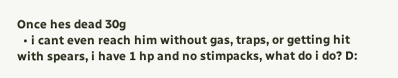Once hes dead 30g
  • i cant even reach him without gas, traps, or getting hit with spears, i have 1 hp and no stimpacks, what do i do? D: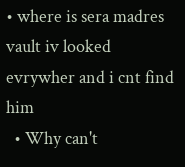• where is sera madres vault iv looked evrywher and i cnt find him
  • Why can't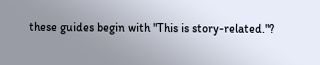these guides begin with "This is story-related."?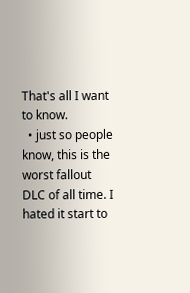That's all I want to know.
  • just so people know, this is the worst fallout DLC of all time. I hated it start to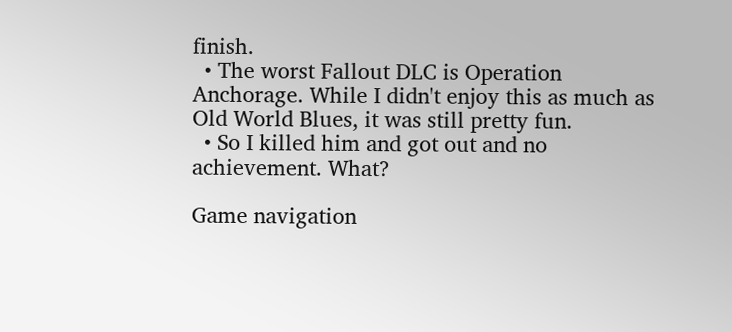finish.
  • The worst Fallout DLC is Operation Anchorage. While I didn't enjoy this as much as Old World Blues, it was still pretty fun.
  • So I killed him and got out and no achievement. What?

Game navigation